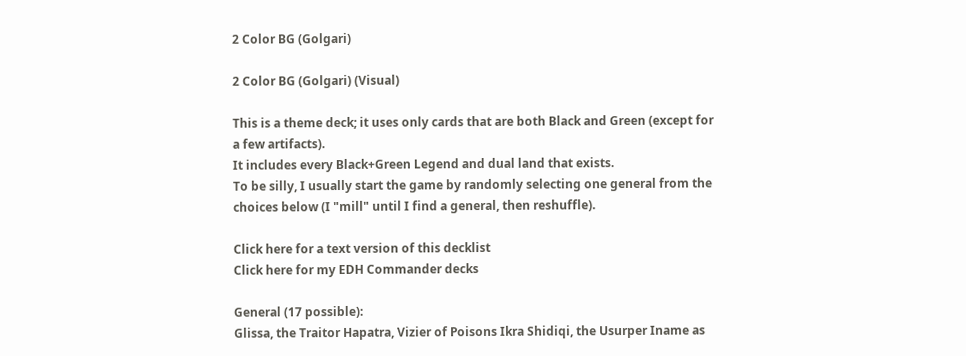2 Color BG (Golgari)

2 Color BG (Golgari) (Visual)

This is a theme deck; it uses only cards that are both Black and Green (except for a few artifacts).
It includes every Black+Green Legend and dual land that exists.
To be silly, I usually start the game by randomly selecting one general from the choices below (I "mill" until I find a general, then reshuffle).

Click here for a text version of this decklist
Click here for my EDH Commander decks

General (17 possible):
Glissa, the Traitor Hapatra, Vizier of Poisons Ikra Shidiqi, the Usurper Iname as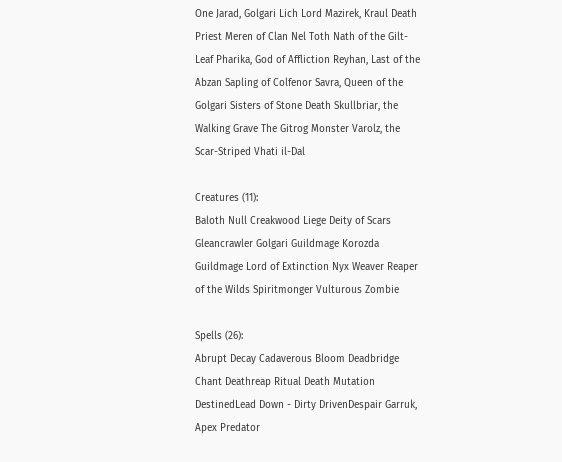One Jarad, Golgari Lich Lord Mazirek, Kraul Death Priest Meren of Clan Nel Toth Nath of the Gilt-Leaf Pharika, God of Affliction Reyhan, Last of the Abzan Sapling of Colfenor Savra, Queen of the Golgari Sisters of Stone Death Skullbriar, the Walking Grave The Gitrog Monster Varolz, the Scar-Striped Vhati il-Dal

Creatures (11):
Baloth Null Creakwood Liege Deity of Scars Gleancrawler Golgari Guildmage Korozda Guildmage Lord of Extinction Nyx Weaver Reaper of the Wilds Spiritmonger Vulturous Zombie

Spells (26):
Abrupt Decay Cadaverous Bloom Deadbridge Chant Deathreap Ritual Death Mutation DestinedLead Down - Dirty DrivenDespair Garruk, Apex Predator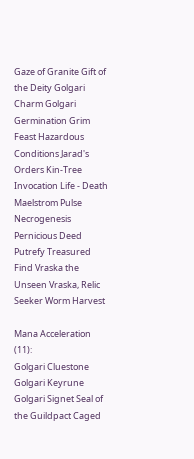Gaze of Granite Gift of the Deity Golgari Charm Golgari Germination Grim Feast Hazardous Conditions Jarad's Orders Kin-Tree Invocation Life - Death Maelstrom Pulse Necrogenesis Pernicious Deed Putrefy Treasured Find Vraska the Unseen Vraska, Relic Seeker Worm Harvest

Mana Acceleration (11):
Golgari Cluestone Golgari Keyrune Golgari Signet Seal of the Guildpact Caged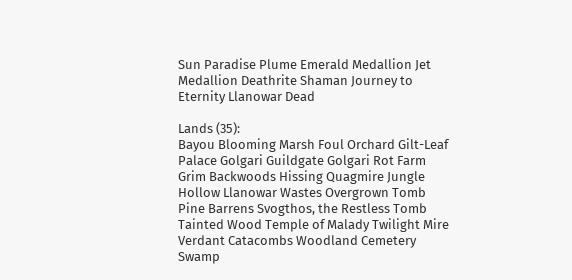Sun Paradise Plume Emerald Medallion Jet Medallion Deathrite Shaman Journey to Eternity Llanowar Dead

Lands (35):
Bayou Blooming Marsh Foul Orchard Gilt-Leaf Palace Golgari Guildgate Golgari Rot Farm Grim Backwoods Hissing Quagmire Jungle Hollow Llanowar Wastes Overgrown Tomb Pine Barrens Svogthos, the Restless Tomb Tainted Wood Temple of Malady Twilight Mire Verdant Catacombs Woodland Cemetery Swamp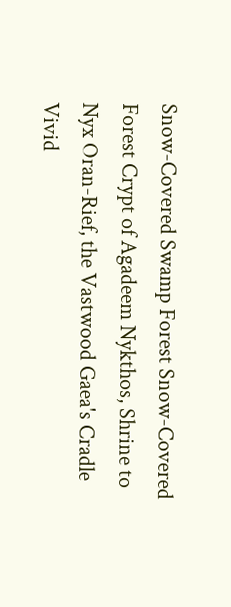Snow-Covered Swamp Forest Snow-Covered Forest Crypt of Agadeem Nykthos, Shrine to Nyx Oran-Rief, the Vastwood Gaea's Cradle Vivid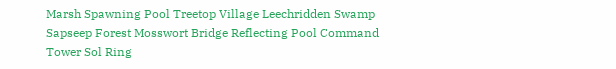Marsh Spawning Pool Treetop Village Leechridden Swamp Sapseep Forest Mosswort Bridge Reflecting Pool Command Tower Sol Ring